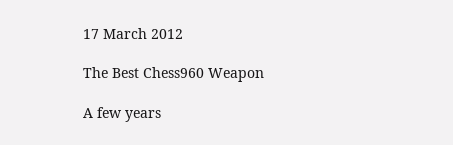17 March 2012

The Best Chess960 Weapon

A few years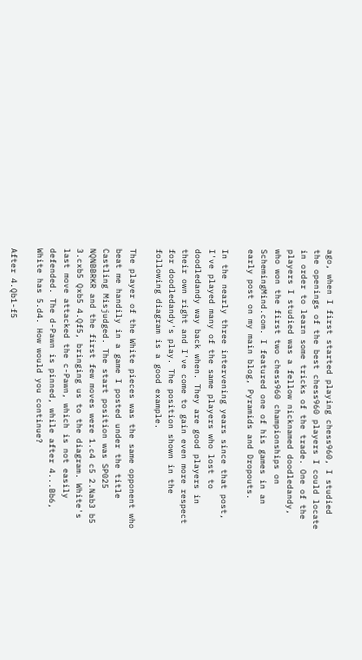ago, when I first started playing chess960, I studied the openings of the best chess960 players I could locate in order to learn some tricks of the trade. One of the players I studied was a fellow nicknamed doodledandy, who won the first two chess960 championships on SchemingMind.com. I featured one of his games in an early post on my main blog, Pyramids and Dropouts.

In the nearly three intervening years since that post, I've played many of the same players who lost to doodledandy way back when. They are good players in their own right and I've come to gain even more respect for doodledandy's play. The position shown in the following diagram is a good example.

The player of the White pieces was the same opponent who beat me handily in a game I posted under the title Castling Misjudged. The start position was SP025 NQNBBRKR and the first few moves were 1.c4 c5 2.Nab3 b5 3.cxb5 Qxb5 4.Qf5, bringing us to the diagram. White's last move attacked the c-Pawn, which is not easily defended. The d-Pawn is pinned, while after 4...Bb6, White has 5.d4. How would you continue?

After 4.Qb1-f5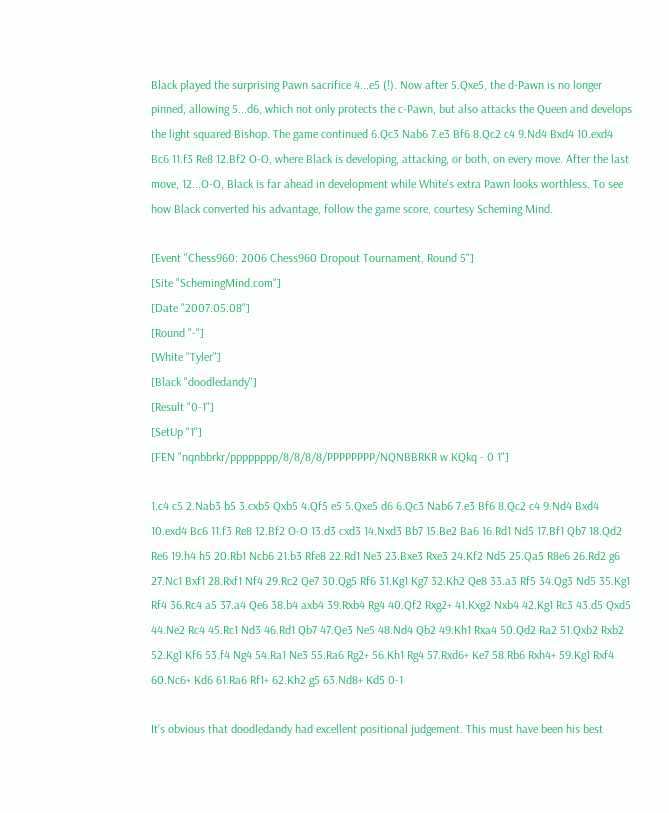Black played the surprising Pawn sacrifice 4...e5 (!). Now after 5.Qxe5, the d-Pawn is no longer pinned, allowing 5...d6, which not only protects the c-Pawn, but also attacks the Queen and develops the light squared Bishop. The game continued 6.Qc3 Nab6 7.e3 Bf6 8.Qc2 c4 9.Nd4 Bxd4 10.exd4 Bc6 11.f3 Re8 12.Bf2 O-O, where Black is developing, attacking, or both, on every move. After the last move, 12...O-O, Black is far ahead in development while White's extra Pawn looks worthless. To see how Black converted his advantage, follow the game score, courtesy Scheming Mind.

[Event "Chess960: 2006 Chess960 Dropout Tournament, Round 5"]
[Site "SchemingMind.com"]
[Date "2007.05.08"]
[Round "-"]
[White "Tyler"]
[Black "doodledandy"]
[Result "0-1"]
[SetUp "1"]
[FEN "nqnbbrkr/pppppppp/8/8/8/8/PPPPPPPP/NQNBBRKR w KQkq - 0 1"]

1.c4 c5 2.Nab3 b5 3.cxb5 Qxb5 4.Qf5 e5 5.Qxe5 d6 6.Qc3 Nab6 7.e3 Bf6 8.Qc2 c4 9.Nd4 Bxd4 10.exd4 Bc6 11.f3 Re8 12.Bf2 O-O 13.d3 cxd3 14.Nxd3 Bb7 15.Be2 Ba6 16.Rd1 Nd5 17.Bf1 Qb7 18.Qd2 Re6 19.h4 h5 20.Rb1 Ncb6 21.b3 Rfe8 22.Rd1 Ne3 23.Bxe3 Rxe3 24.Kf2 Nd5 25.Qa5 R8e6 26.Rd2 g6 27.Nc1 Bxf1 28.Rxf1 Nf4 29.Rc2 Qe7 30.Qg5 Rf6 31.Kg1 Kg7 32.Kh2 Qe8 33.a3 Rf5 34.Qg3 Nd5 35.Kg1 Rf4 36.Rc4 a5 37.a4 Qe6 38.b4 axb4 39.Rxb4 Rg4 40.Qf2 Rxg2+ 41.Kxg2 Nxb4 42.Kg1 Rc3 43.d5 Qxd5 44.Ne2 Rc4 45.Rc1 Nd3 46.Rd1 Qb7 47.Qe3 Ne5 48.Nd4 Qb2 49.Kh1 Rxa4 50.Qd2 Ra2 51.Qxb2 Rxb2 52.Kg1 Kf6 53.f4 Ng4 54.Ra1 Ne3 55.Ra6 Rg2+ 56.Kh1 Rg4 57.Rxd6+ Ke7 58.Rb6 Rxh4+ 59.Kg1 Rxf4 60.Nc6+ Kd6 61.Ra6 Rf1+ 62.Kh2 g5 63.Nd8+ Kd5 0-1

It's obvious that doodledandy had excellent positional judgement. This must have been his best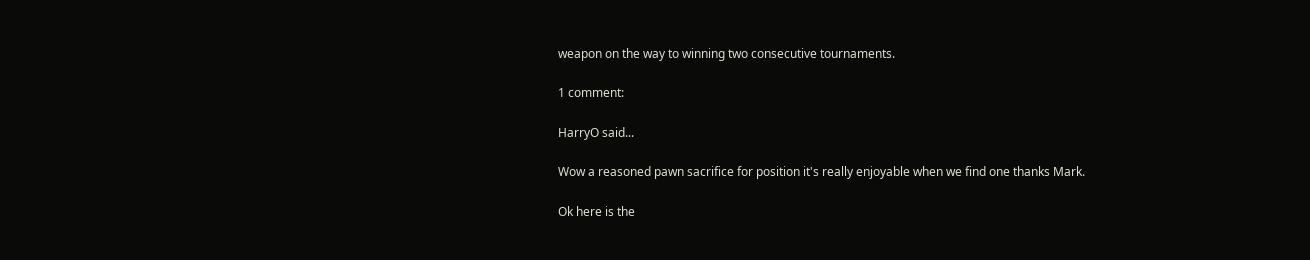weapon on the way to winning two consecutive tournaments.

1 comment:

HarryO said...

Wow a reasoned pawn sacrifice for position it's really enjoyable when we find one thanks Mark.

Ok here is the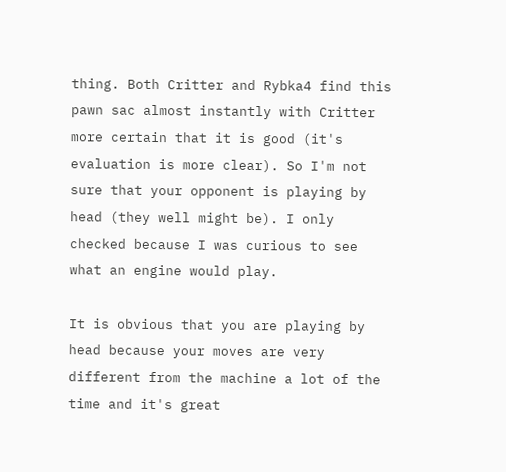thing. Both Critter and Rybka4 find this pawn sac almost instantly with Critter more certain that it is good (it's evaluation is more clear). So I'm not sure that your opponent is playing by head (they well might be). I only checked because I was curious to see what an engine would play.

It is obvious that you are playing by head because your moves are very different from the machine a lot of the time and it's great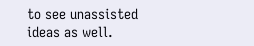to see unassisted ideas as well.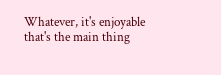Whatever, it's enjoyable that's the main thing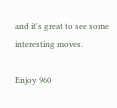and it's great to see some interesting moves.

Enjoy 960